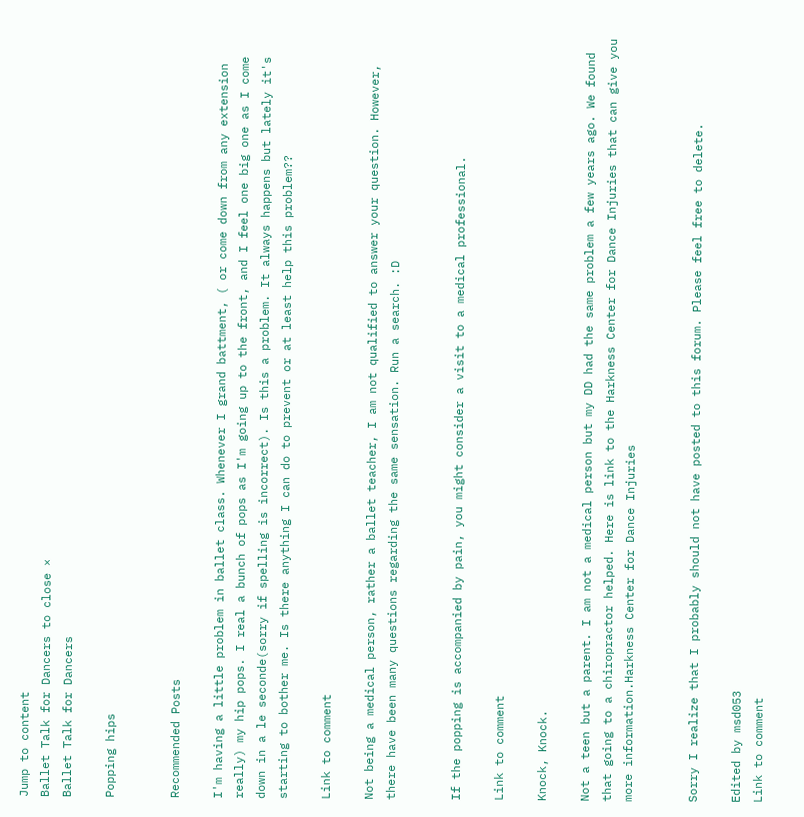Jump to content
Ballet Talk for Dancers to close ×
Ballet Talk for Dancers

Popping hips


Recommended Posts

I'm having a little problem in ballet class. Whenever I grand battment, ( or come down from any extension really) my hip pops. I real a bunch of pops as I'm going up to the front, and I feel one big one as I come down in a le seconde(sorry if spelling is incorrect). Is this a problem. It always happens but lately it's starting to bother me. Is there anything I can do to prevent or at least help this problem??

Link to comment

Not being a medical person, rather a ballet teacher, I am not qualified to answer your question. However, there have been many questions regarding the same sensation. Run a search. :D


If the popping is accompanied by pain, you might consider a visit to a medical professional.

Link to comment

Knock, Knock.

Not a teen but a parent. I am not a medical person but my DD had the same problem a few years ago. We found that going to a chiropractor helped. Here is link to the Harkness Center for Dance Injuries that can give you more information.Harkness Center for Dance Injuries


Sorry I realize that I probably should not have posted to this forum. Please feel free to delete.

Edited by msd053
Link to comment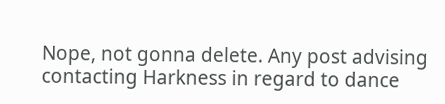Nope, not gonna delete. Any post advising contacting Harkness in regard to dance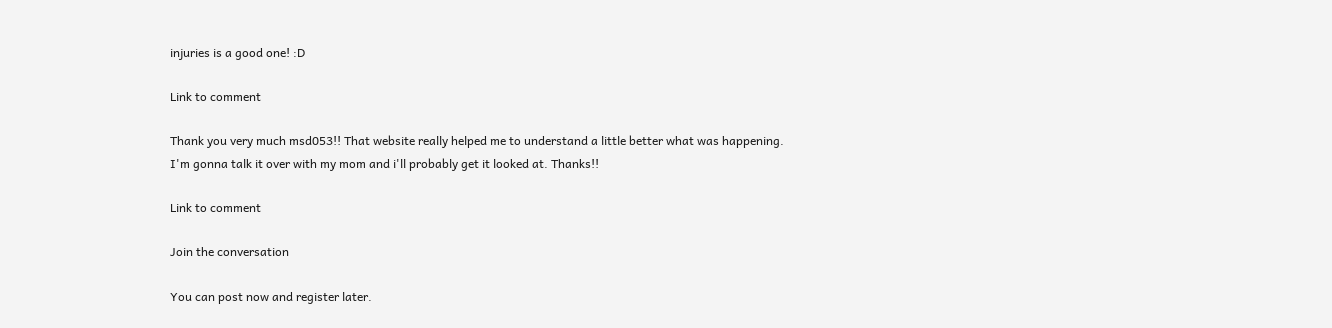injuries is a good one! :D

Link to comment

Thank you very much msd053!! That website really helped me to understand a little better what was happening. I'm gonna talk it over with my mom and i'll probably get it looked at. Thanks!!

Link to comment

Join the conversation

You can post now and register later.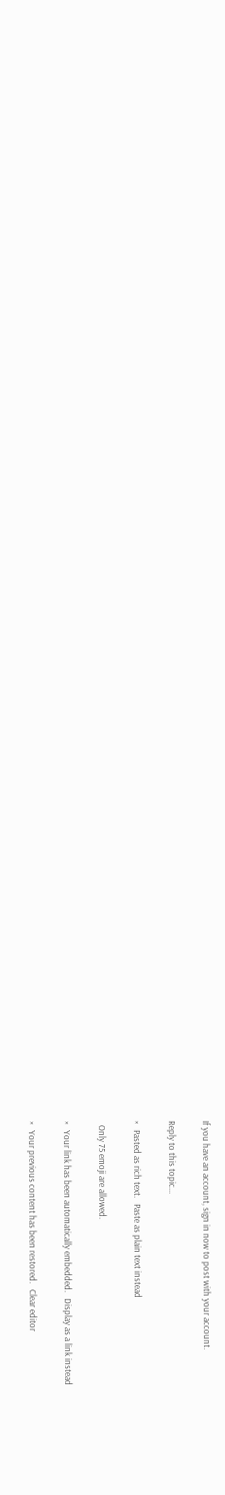If you have an account, sign in now to post with your account.

Reply to this topic...

×   Pasted as rich text.   Paste as plain text instead

  Only 75 emoji are allowed.

×   Your link has been automatically embedded.   Display as a link instead

×   Your previous content has been restored.   Clear editor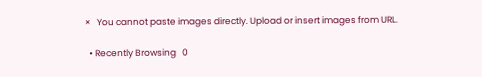×   You cannot paste images directly. Upload or insert images from URL.

  • Recently Browsing   0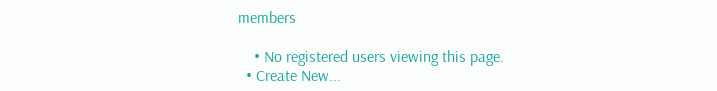members

    • No registered users viewing this page.
  • Create New...